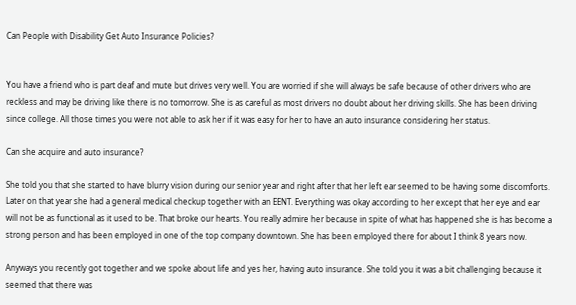Can People with Disability Get Auto Insurance Policies?


You have a friend who is part deaf and mute but drives very well. You are worried if she will always be safe because of other drivers who are reckless and may be driving like there is no tomorrow. She is as careful as most drivers no doubt about her driving skills. She has been driving since college. All those times you were not able to ask her if it was easy for her to have an auto insurance considering her status.

Can she acquire and auto insurance?

She told you that she started to have blurry vision during our senior year and right after that her left ear seemed to be having some discomforts. Later on that year she had a general medical checkup together with an EENT. Everything was okay according to her except that her eye and ear will not be as functional as it used to be. That broke our hearts. You really admire her because in spite of what has happened she is has become a strong person and has been employed in one of the top company downtown. She has been employed there for about I think 8 years now.

Anyways you recently got together and we spoke about life and yes her, having auto insurance. She told you it was a bit challenging because it seemed that there was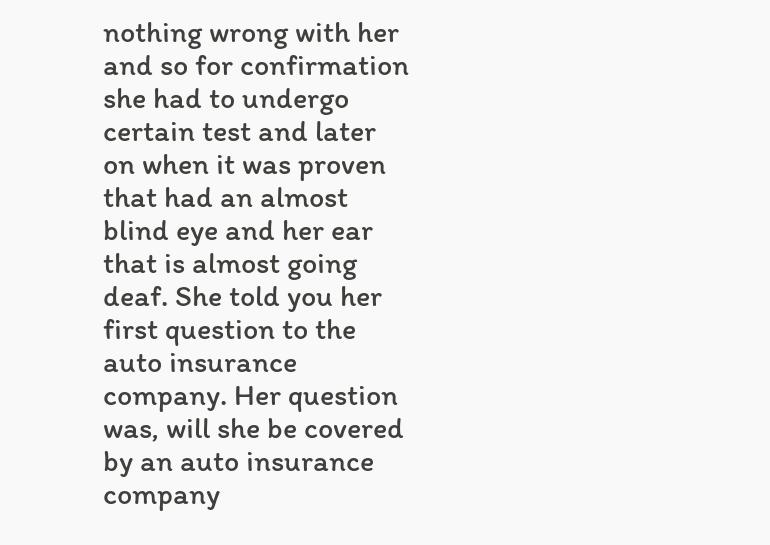nothing wrong with her and so for confirmation she had to undergo certain test and later on when it was proven that had an almost blind eye and her ear that is almost going deaf. She told you her first question to the auto insurance company. Her question was, will she be covered by an auto insurance company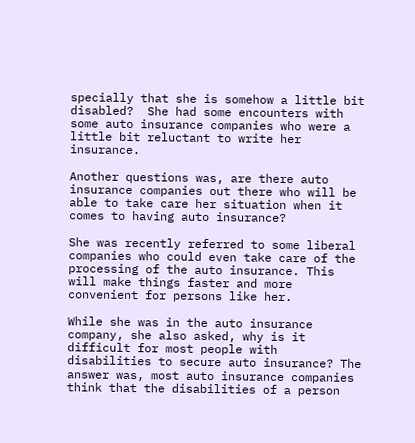specially that she is somehow a little bit disabled?  She had some encounters with some auto insurance companies who were a little bit reluctant to write her insurance.

Another questions was, are there auto insurance companies out there who will be able to take care her situation when it comes to having auto insurance?

She was recently referred to some liberal companies who could even take care of the processing of the auto insurance. This will make things faster and more convenient for persons like her.

While she was in the auto insurance company, she also asked, why is it difficult for most people with disabilities to secure auto insurance? The answer was, most auto insurance companies think that the disabilities of a person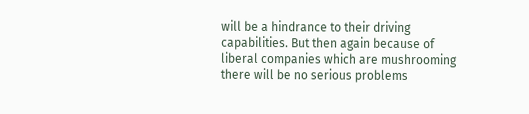will be a hindrance to their driving capabilities. But then again because of liberal companies which are mushrooming there will be no serious problems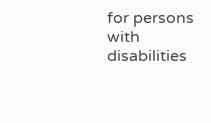for persons with disabilities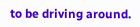to be driving around.